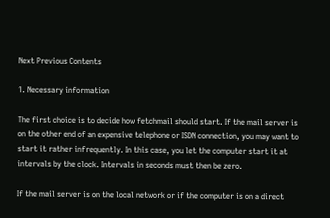Next Previous Contents

1. Necessary information

The first choice is to decide how fetchmail should start. If the mail server is on the other end of an expensive telephone or ISDN connection, you may want to start it rather infrequently. In this case, you let the computer start it at intervals by the clock. Intervals in seconds must then be zero.

If the mail server is on the local network or if the computer is on a direct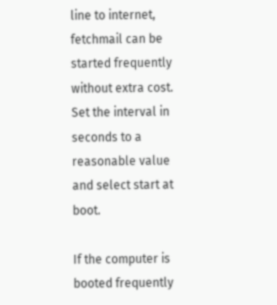line to internet, fetchmail can be started frequently without extra cost. Set the interval in seconds to a reasonable value and select start at boot.

If the computer is booted frequently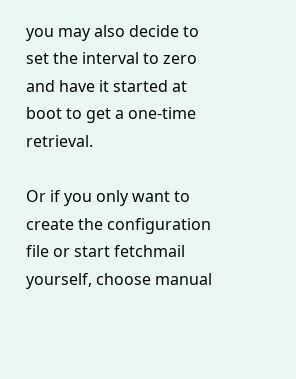you may also decide to set the interval to zero and have it started at boot to get a one-time retrieval.

Or if you only want to create the configuration file or start fetchmail yourself, choose manual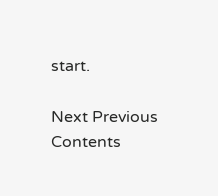start.

Next Previous Contents